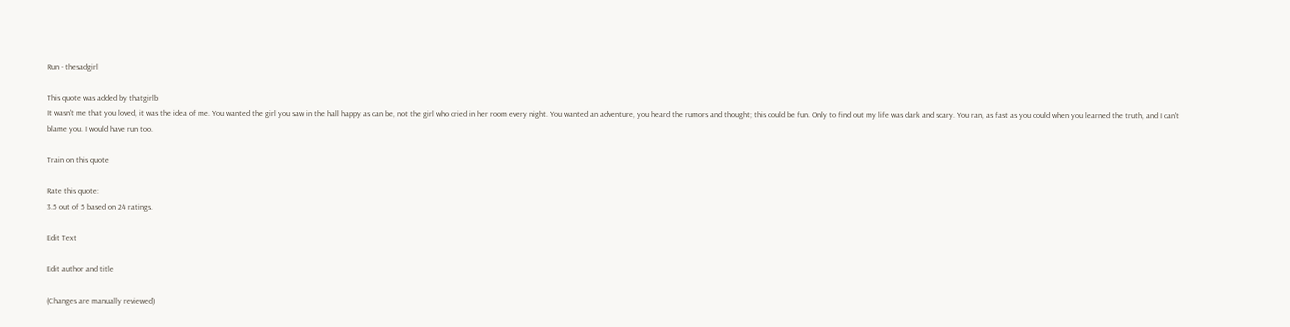Run - thesadgirl

This quote was added by thatgirlb
It wasn't me that you loved, it was the idea of me. You wanted the girl you saw in the hall happy as can be, not the girl who cried in her room every night. You wanted an adventure, you heard the rumors and thought; this could be fun. Only to find out my life was dark and scary. You ran, as fast as you could when you learned the truth, and I can't blame you. I would have run too.

Train on this quote

Rate this quote:
3.5 out of 5 based on 24 ratings.

Edit Text

Edit author and title

(Changes are manually reviewed)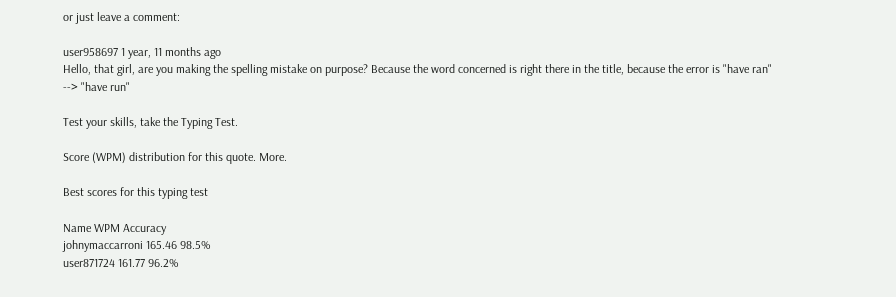or just leave a comment:

user958697 1 year, 11 months ago
Hello, that girl, are you making the spelling mistake on purpose? Because the word concerned is right there in the title, because the error is "have ran" --> "have run"

Test your skills, take the Typing Test.

Score (WPM) distribution for this quote. More.

Best scores for this typing test

Name WPM Accuracy
johnymaccarroni 165.46 98.5%
user871724 161.77 96.2%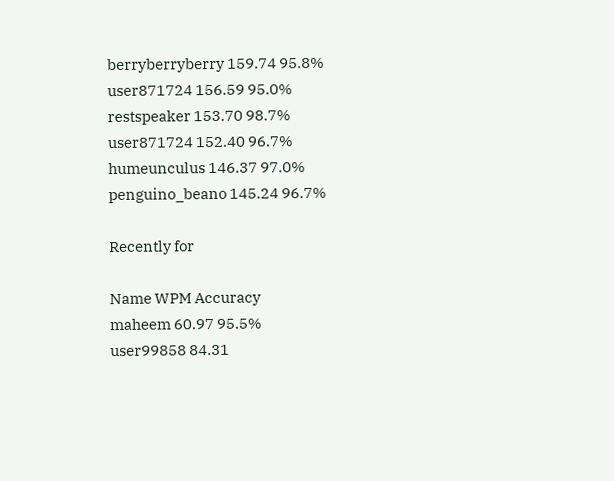berryberryberry 159.74 95.8%
user871724 156.59 95.0%
restspeaker 153.70 98.7%
user871724 152.40 96.7%
humeunculus 146.37 97.0%
penguino_beano 145.24 96.7%

Recently for

Name WPM Accuracy
maheem 60.97 95.5%
user99858 84.31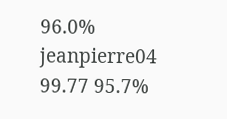96.0%
jeanpierre04 99.77 95.7%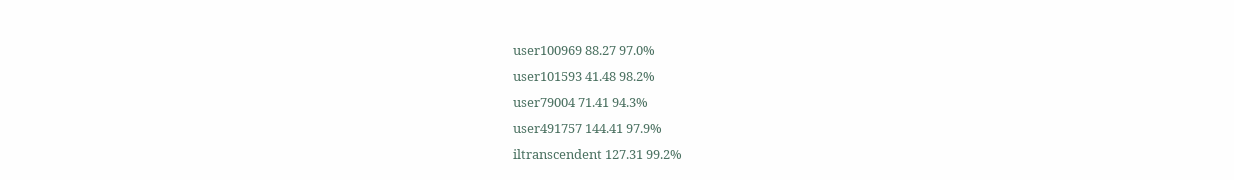user100969 88.27 97.0%
user101593 41.48 98.2%
user79004 71.41 94.3%
user491757 144.41 97.9%
iltranscendent 127.31 99.2%